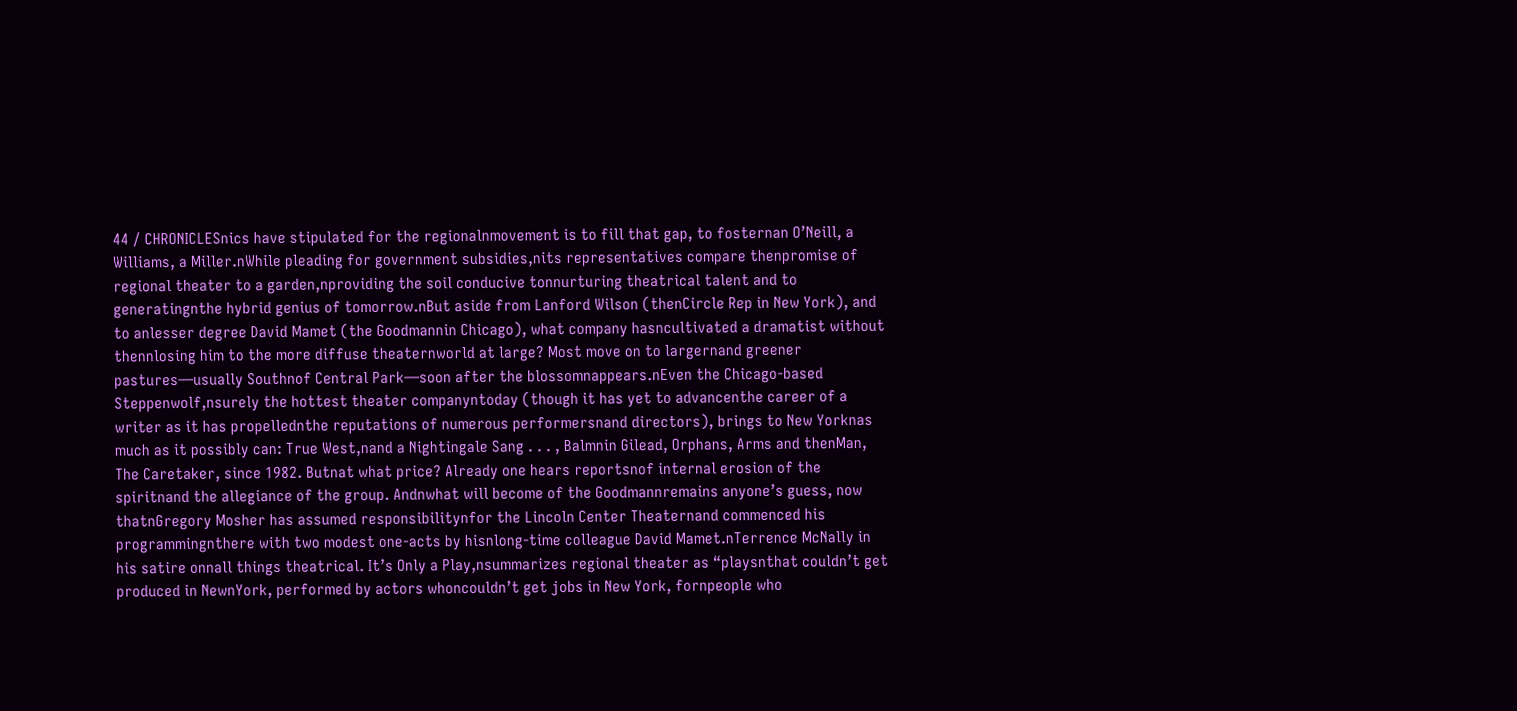44 / CHRONICLESnics have stipulated for the regionalnmovement is to fill that gap, to fosternan O’Neill, a Williams, a Miller.nWhile pleading for government subsidies,nits representatives compare thenpromise of regional theater to a garden,nproviding the soil conducive tonnurturing theatrical talent and to generatingnthe hybrid genius of tomorrow.nBut aside from Lanford Wilson (thenCircle Rep in New York), and to anlesser degree David Mamet (the Goodmannin Chicago), what company hasncultivated a dramatist without thennlosing him to the more diffuse theaternworld at large? Most move on to largernand greener pastures—usually Southnof Central Park—soon after the blossomnappears.nEven the Chicago-based Steppenwolf,nsurely the hottest theater companyntoday (though it has yet to advancenthe career of a writer as it has propellednthe reputations of numerous performersnand directors), brings to New Yorknas much as it possibly can: True West,nand a Nightingale Sang . . . , Balmnin Gilead, Orphans, Arms and thenMan, The Caretaker, since 1982. Butnat what price? Already one hears reportsnof internal erosion of the spiritnand the allegiance of the group. Andnwhat will become of the Goodmannremains anyone’s guess, now thatnGregory Mosher has assumed responsibilitynfor the Lincoln Center Theaternand commenced his programmingnthere with two modest one-acts by hisnlong-time colleague David Mamet.nTerrence McNally in his satire onnall things theatrical. It’s Only a Play,nsummarizes regional theater as “playsnthat couldn’t get produced in NewnYork, performed by actors whoncouldn’t get jobs in New York, fornpeople who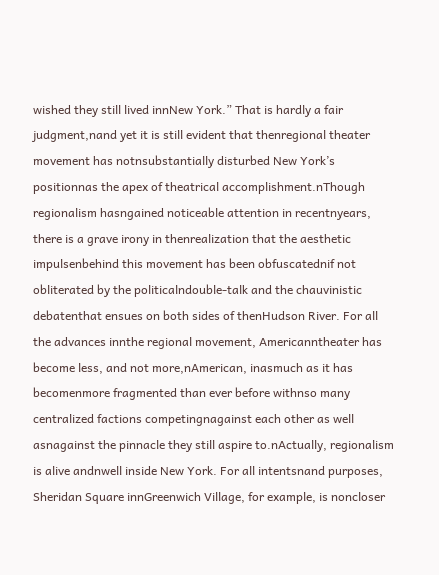wished they still lived innNew York.” That is hardly a fair judgment,nand yet it is still evident that thenregional theater movement has notnsubstantially disturbed New York’s positionnas the apex of theatrical accomplishment.nThough regionalism hasngained noticeable attention in recentnyears, there is a grave irony in thenrealization that the aesthetic impulsenbehind this movement has been obfuscatednif not obliterated by the politicalndouble-talk and the chauvinistic debatenthat ensues on both sides of thenHudson River. For all the advances innthe regional movement, Americanntheater has become less, and not more,nAmerican, inasmuch as it has becomenmore fragmented than ever before withnso many centralized factions competingnagainst each other as well asnagainst the pinnacle they still aspire to.nActually, regionalism is alive andnwell inside New York. For all intentsnand purposes, Sheridan Square innGreenwich Village, for example, is noncloser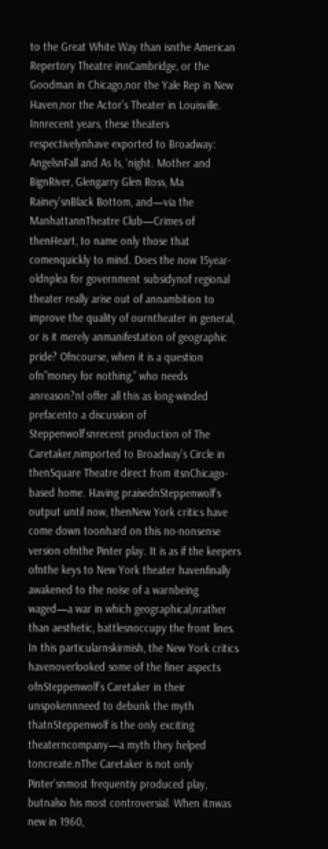to the Great White Way than isnthe American Repertory Theatre innCambridge, or the Goodman in Chicago,nor the Yale Rep in New Haven,nor the Actor’s Theater in Louisville. Innrecent years, these theaters respectivelynhave exported to Broadway: AngelsnFall and As Is, ‘night. Mother and BignRiver, Glengarry Glen Ross, Ma Rainey’snBlack Bottom, and—via the ManhattannTheatre Club—Crimes of thenHeart, to name only those that comenquickly to mind. Does the now 15year-oldnplea for government subsidynof regional theater really arise out of annambition to improve the quality of ourntheater in general, or is it merely anmanifestation of geographic pride? Ofncourse, when it is a question ofn”money for nothing,” who needs anreason?nI offer all this as long-winded prefacento a discussion of Steppenwolf’snrecent production of The Caretaker,nimported to Broadway’s Circle in thenSquare Theatre direct from itsnChicago-based home. Having praisednSteppenwolf’s output until now, thenNew York critics have come down toonhard on this no-nonsense version ofnthe Pinter play. It is as if the keepers ofnthe keys to New York theater havenfinally awakened to the noise of a warnbeing waged—a war in which geographical,nrather than aesthetic, battlesnoccupy the front lines. In this particularnskirmish, the New York critics havenoverlooked some of the finer aspects ofnSteppenwolf’s Caretaker in their unspokennneed to debunk the myth thatnSteppenwolf is the only exciting theaterncompany—a myth they helped toncreate.nThe Caretaker is not only Pinter’snmost frequentiy produced play, butnalso his most controversial. When itnwas new in 1960,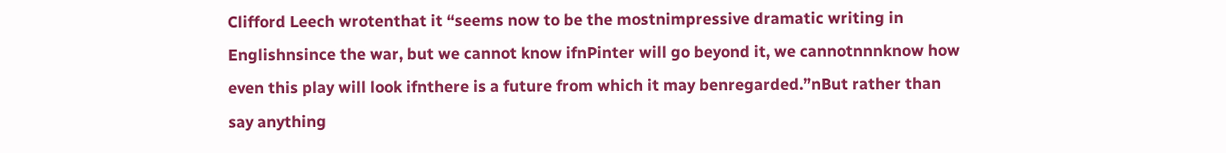Clifford Leech wrotenthat it “seems now to be the mostnimpressive dramatic writing in Englishnsince the war, but we cannot know ifnPinter will go beyond it, we cannotnnnknow how even this play will look ifnthere is a future from which it may benregarded.”nBut rather than say anything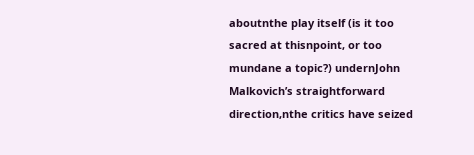aboutnthe play itself (is it too sacred at thisnpoint, or too mundane a topic?) undernJohn Malkovich’s straightforward direction,nthe critics have seized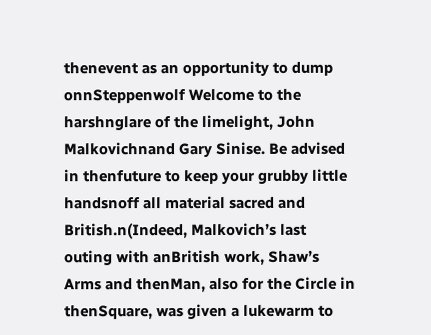thenevent as an opportunity to dump onnSteppenwolf Welcome to the harshnglare of the limelight, John Malkovichnand Gary Sinise. Be advised in thenfuture to keep your grubby little handsnoff all material sacred and British.n(Indeed, Malkovich’s last outing with anBritish work, Shaw’s Arms and thenMan, also for the Circle in thenSquare, was given a lukewarm to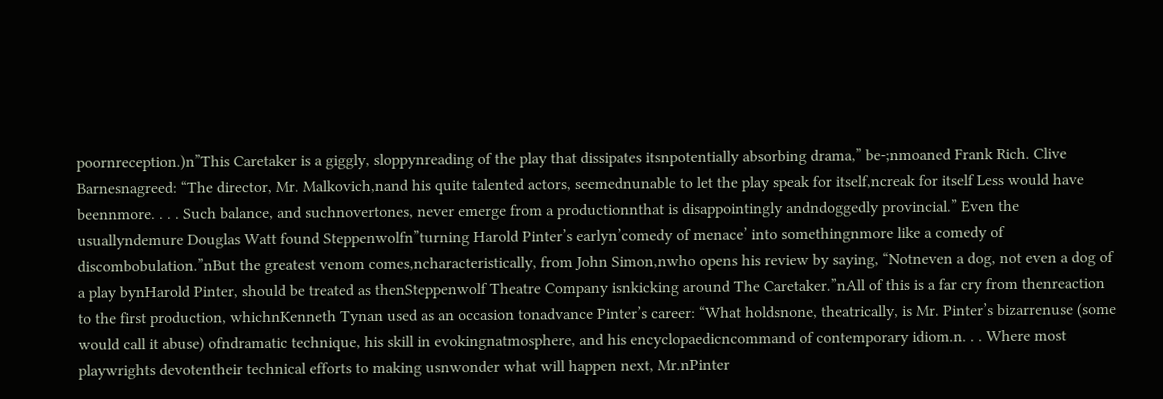poornreception.)n”This Caretaker is a giggly, sloppynreading of the play that dissipates itsnpotentially absorbing drama,” be-;nmoaned Frank Rich. Clive Barnesnagreed: “The director, Mr. Malkovich,nand his quite talented actors, seemednunable to let the play speak for itself,ncreak for itself Less would have beennmore. . . . Such balance, and suchnovertones, never emerge from a productionnthat is disappointingly andndoggedly provincial.” Even the usuallyndemure Douglas Watt found Steppenwolfn”turning Harold Pinter’s earlyn’comedy of menace’ into somethingnmore like a comedy of discombobulation.”nBut the greatest venom comes,ncharacteristically, from John Simon,nwho opens his review by saying, “Notneven a dog, not even a dog of a play bynHarold Pinter, should be treated as thenSteppenwolf Theatre Company isnkicking around The Caretaker.”nAll of this is a far cry from thenreaction to the first production, whichnKenneth Tynan used as an occasion tonadvance Pinter’s career: “What holdsnone, theatrically, is Mr. Pinter’s bizarrenuse (some would call it abuse) ofndramatic technique, his skill in evokingnatmosphere, and his encyclopaedicncommand of contemporary idiom.n. . . Where most playwrights devotentheir technical efforts to making usnwonder what will happen next, Mr.nPinter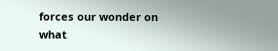forces our wonder on what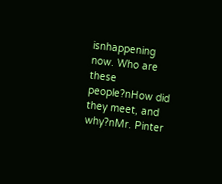isnhappening now. Who are these people?nHow did they meet, and why?nMr. Pinter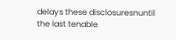delays these disclosuresnuntil the last tenable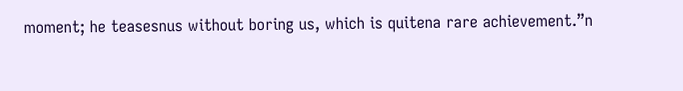moment; he teasesnus without boring us, which is quitena rare achievement.”n